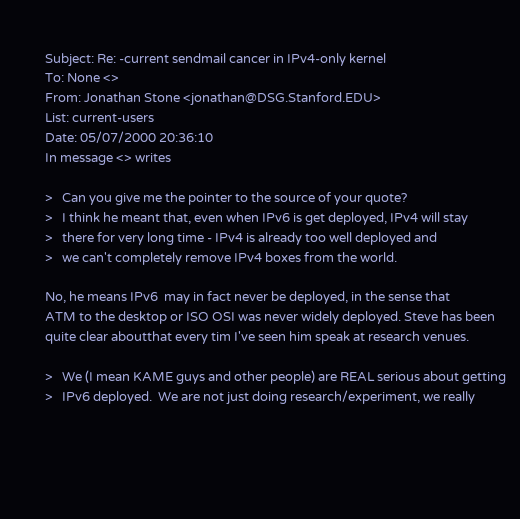Subject: Re: -current sendmail cancer in IPv4-only kernel
To: None <>
From: Jonathan Stone <jonathan@DSG.Stanford.EDU>
List: current-users
Date: 05/07/2000 20:36:10
In message <> writes

>   Can you give me the pointer to the source of your quote?
>   I think he meant that, even when IPv6 is get deployed, IPv4 will stay
>   there for very long time - IPv4 is already too well deployed and
>   we can't completely remove IPv4 boxes from the world.

No, he means IPv6  may in fact never be deployed, in the sense that
ATM to the desktop or ISO OSI was never widely deployed. Steve has been
quite clear aboutthat every tim I've seen him speak at research venues.

>   We (I mean KAME guys and other people) are REAL serious about getting
>   IPv6 deployed.  We are not just doing research/experiment, we really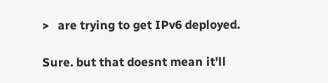>   are trying to get IPv6 deployed.

Sure. but that doesnt mean it'll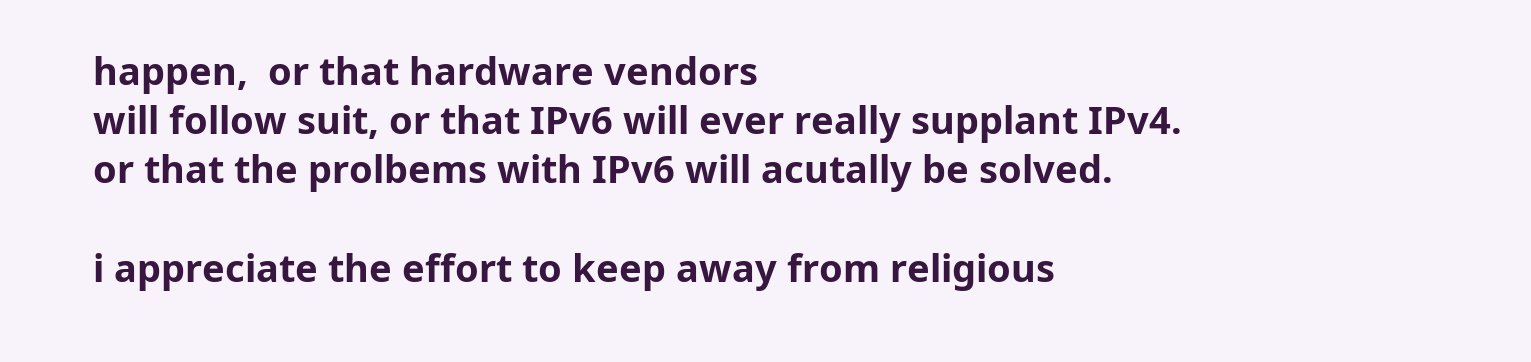happen,  or that hardware vendors
will follow suit, or that IPv6 will ever really supplant IPv4.
or that the prolbems with IPv6 will acutally be solved.

i appreciate the effort to keep away from religious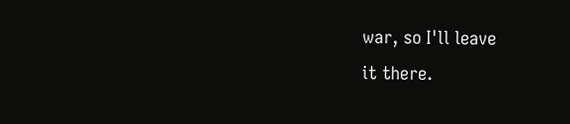war, so I'll leave
it there.